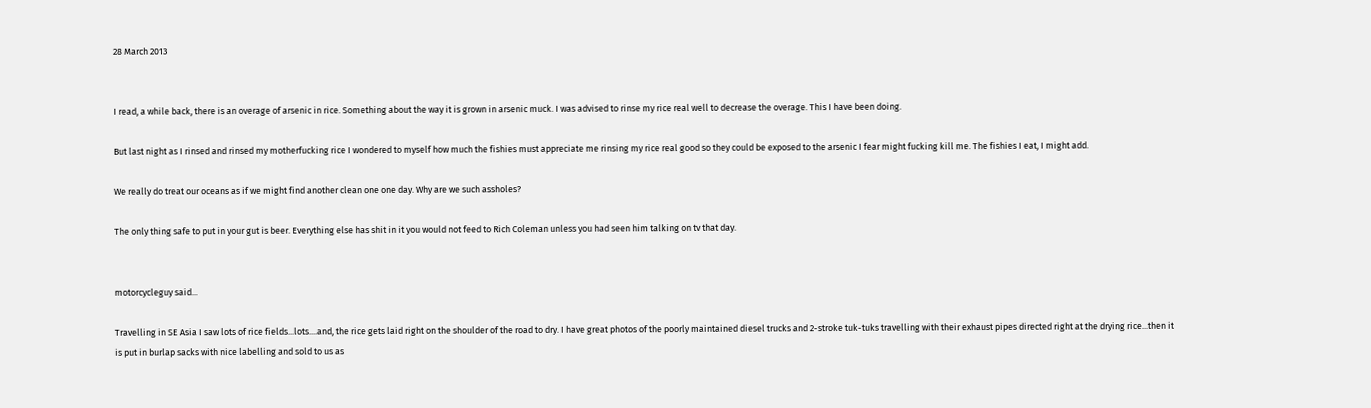28 March 2013


I read, a while back, there is an overage of arsenic in rice. Something about the way it is grown in arsenic muck. I was advised to rinse my rice real well to decrease the overage. This I have been doing.

But last night as I rinsed and rinsed my motherfucking rice I wondered to myself how much the fishies must appreciate me rinsing my rice real good so they could be exposed to the arsenic I fear might fucking kill me. The fishies I eat, I might add.

We really do treat our oceans as if we might find another clean one one day. Why are we such assholes?

The only thing safe to put in your gut is beer. Everything else has shit in it you would not feed to Rich Coleman unless you had seen him talking on tv that day.


motorcycleguy said...

Travelling in SE Asia I saw lots of rice fields...lots....and, the rice gets laid right on the shoulder of the road to dry. I have great photos of the poorly maintained diesel trucks and 2-stroke tuk-tuks travelling with their exhaust pipes directed right at the drying rice...then it is put in burlap sacks with nice labelling and sold to us as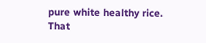pure white healthy rice. That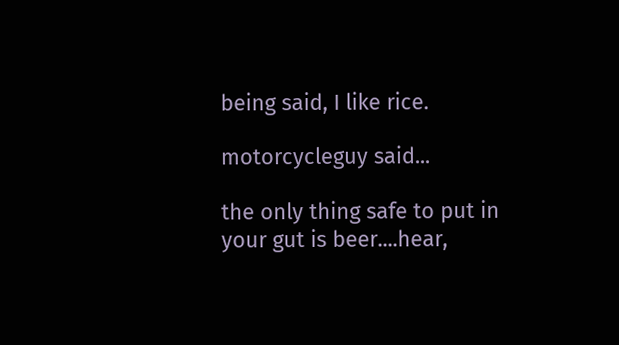being said, I like rice.

motorcycleguy said...

the only thing safe to put in your gut is beer....hear,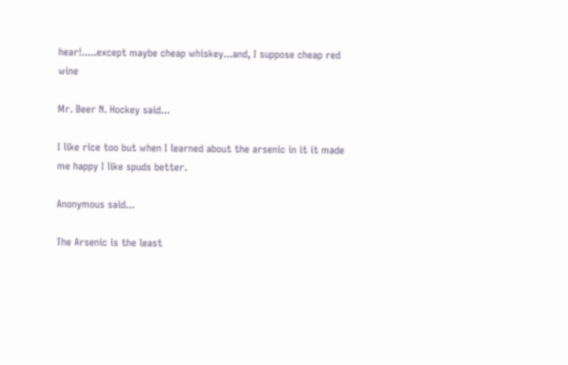hear!.....except maybe cheap whiskey...and, I suppose cheap red wine

Mr. Beer N. Hockey said...

I like rice too but when I learned about the arsenic in it it made me happy I like spuds better.

Anonymous said...

The Arsenic is the least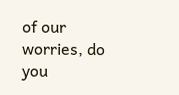of our worries, do you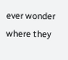ever wonder where they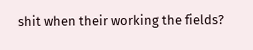shit when their working the fields?